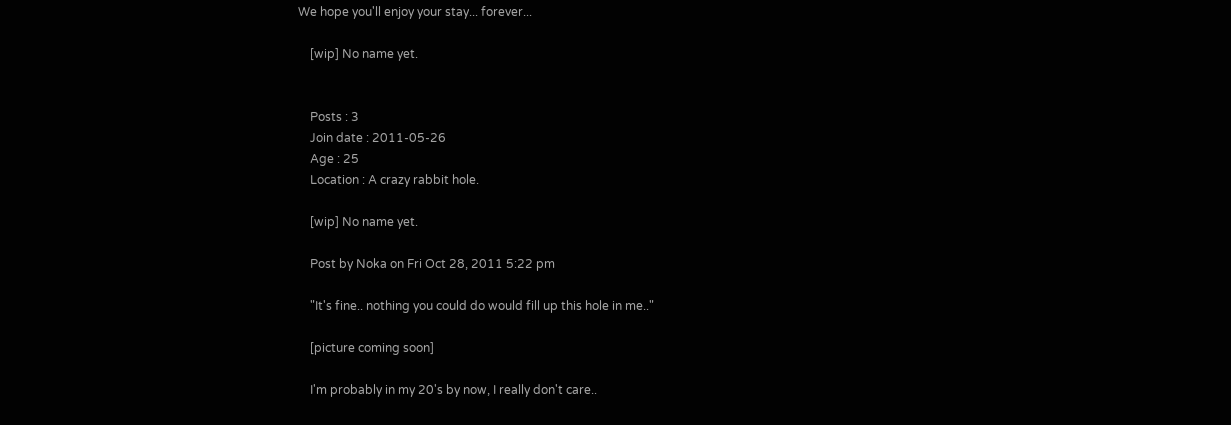We hope you'll enjoy your stay... forever...

    [wip] No name yet.


    Posts : 3
    Join date : 2011-05-26
    Age : 25
    Location : A crazy rabbit hole.

    [wip] No name yet.

    Post by Noka on Fri Oct 28, 2011 5:22 pm

    "It's fine.. nothing you could do would fill up this hole in me.."

    [picture coming soon]

    I'm probably in my 20's by now, I really don't care..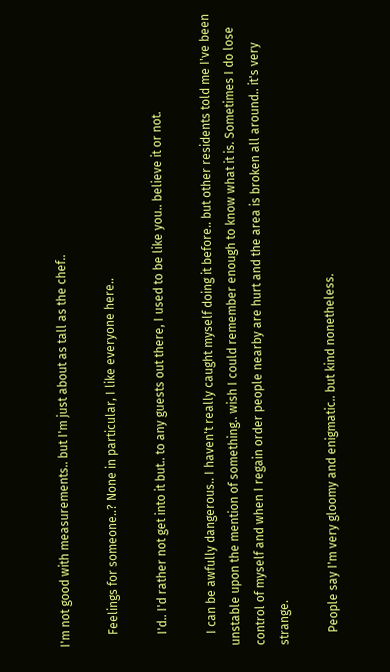I'm not good with measurements.. but I'm just about as tall as the chef..

    Feelings for someone..? None in particular, I like everyone here..

    I'd.. I'd rather not get into it but.. to any guests out there, I used to be like you.. believe it or not.

    I can be awfully dangerous.. I haven't really caught myself doing it before.. but other residents told me I've been unstable upon the mention of something.. wish I could remember enough to know what it is. Sometimes I do lose control of myself and when I regain order people nearby are hurt and the area is broken all around.. it's very strange.

    People say I'm very gloomy and enigmatic.. but kind nonetheless.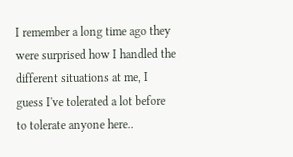I remember a long time ago they were surprised how I handled the different situations at me, I guess I've tolerated a lot before to tolerate anyone here..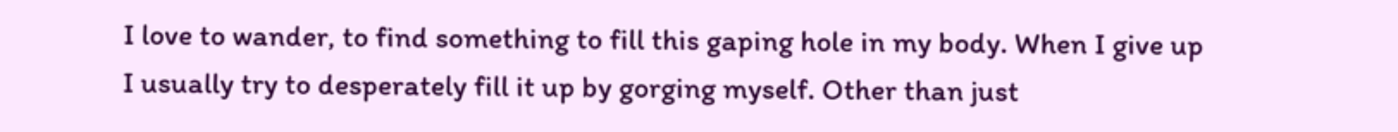I love to wander, to find something to fill this gaping hole in my body. When I give up I usually try to desperately fill it up by gorging myself. Other than just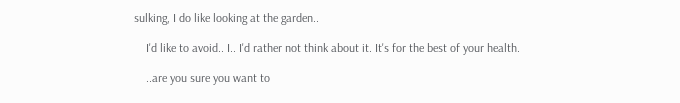sulking, I do like looking at the garden..

    I'd like to avoid.. I.. I'd rather not think about it. It's for the best of your health.

    ..are you sure you want to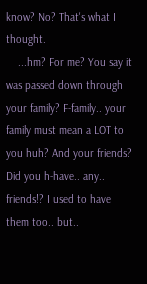know? No? That's what I thought.
    ...hm? For me? You say it was passed down through your family? F-family.. your family must mean a LOT to you huh? And your friends? Did you h-have.. any.. friends!? I used to have them too.. but..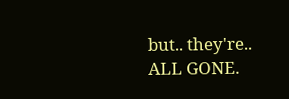but.. they're.. ALL GONE.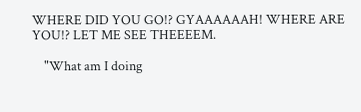WHERE DID YOU GO!? GYAAAAAAH! WHERE ARE YOU!? LET ME SEE THEEEEM.

    "What am I doing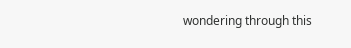wondering through this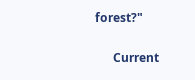forest?"

      Current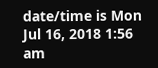date/time is Mon Jul 16, 2018 1:56 am